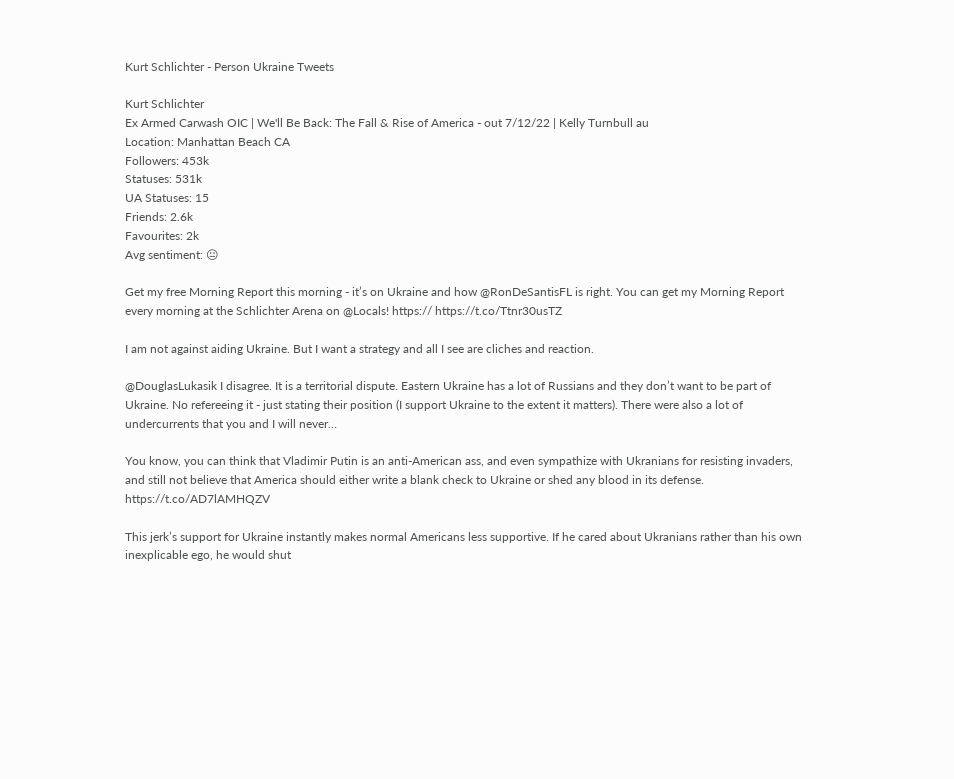Kurt Schlichter - Person Ukraine Tweets

Kurt Schlichter
Ex Armed Carwash OIC | We'll Be Back: The Fall & Rise of America - out 7/12/22 | Kelly Turnbull au
Location: Manhattan Beach CA
Followers: 453k
Statuses: 531k
UA Statuses: 15
Friends: 2.6k
Favourites: 2k
Avg sentiment: 😐

Get my free Morning Report this morning - it’s on Ukraine and how @RonDeSantisFL is right. You can get my Morning Report every morning at the Schlichter Arena on @Locals! https:// https://t.co/Ttnr30usTZ

I am not against aiding Ukraine. But I want a strategy and all I see are cliches and reaction.

@DouglasLukasik I disagree. It is a territorial dispute. Eastern Ukraine has a lot of Russians and they don’t want to be part of Ukraine. No refereeing it - just stating their position (I support Ukraine to the extent it matters). There were also a lot of undercurrents that you and I will never…

You know, you can think that Vladimir Putin is an anti-American ass, and even sympathize with Ukranians for resisting invaders, and still not believe that America should either write a blank check to Ukraine or shed any blood in its defense. https://t.co/AD7lAMHQZV

This jerk’s support for Ukraine instantly makes normal Americans less supportive. If he cared about Ukranians rather than his own inexplicable ego, he would shut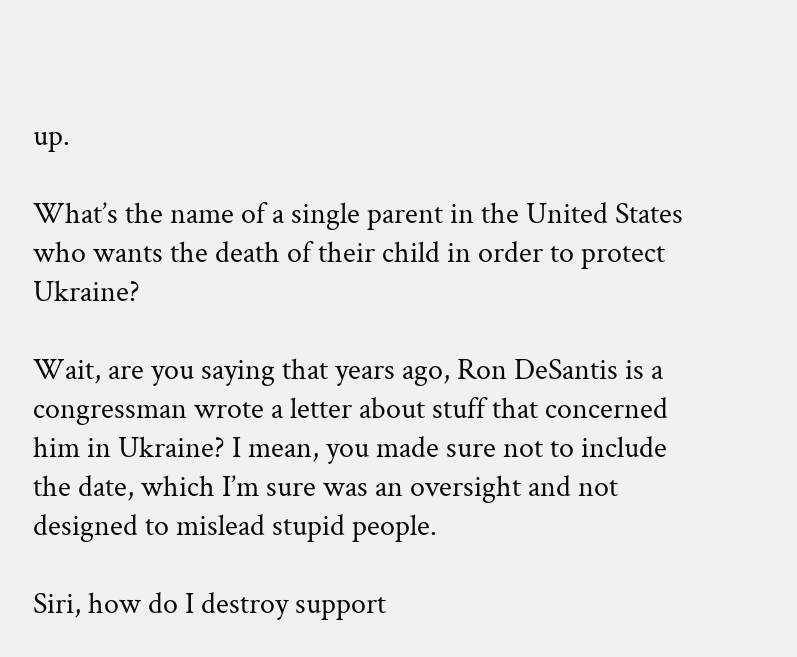up.

What’s the name of a single parent in the United States who wants the death of their child in order to protect Ukraine?

Wait, are you saying that years ago, Ron DeSantis is a congressman wrote a letter about stuff that concerned him in Ukraine? I mean, you made sure not to include the date, which I’m sure was an oversight and not designed to mislead stupid people.

Siri, how do I destroy support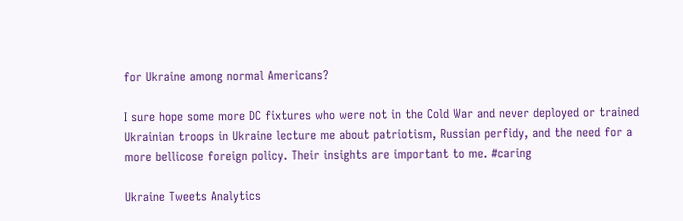for Ukraine among normal Americans?

I sure hope some more DC fixtures who were not in the Cold War and never deployed or trained Ukrainian troops in Ukraine lecture me about patriotism, Russian perfidy, and the need for a more bellicose foreign policy. Their insights are important to me. #caring

Ukraine Tweets Analytics